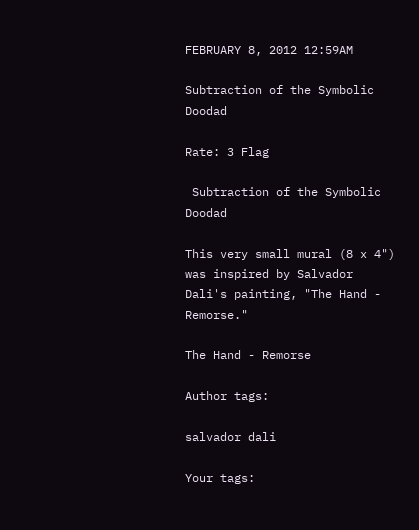FEBRUARY 8, 2012 12:59AM

Subtraction of the Symbolic Doodad

Rate: 3 Flag

 Subtraction of the Symbolic Doodad

This very small mural (8 x 4") was inspired by Salvador Dali's painting, "The Hand - Remorse."

The Hand - Remorse

Author tags:

salvador dali

Your tags: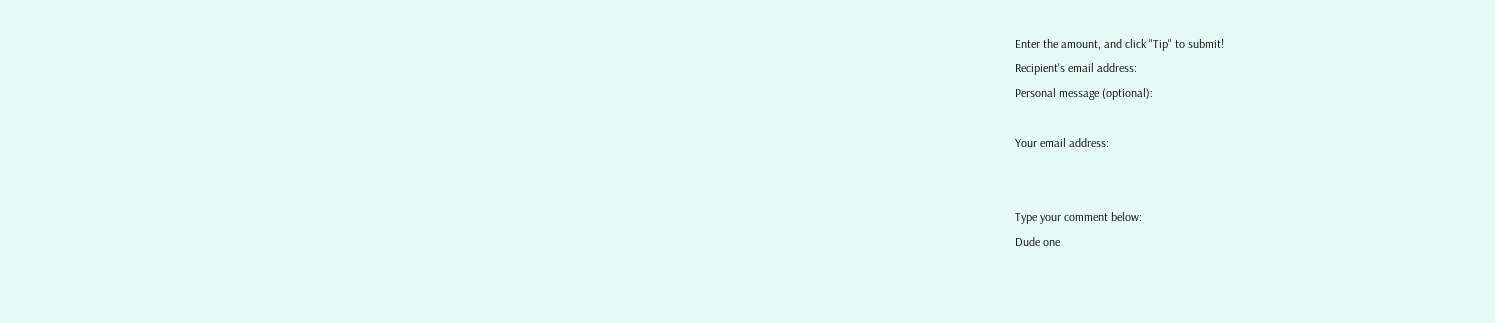Enter the amount, and click "Tip" to submit!
Recipient's email address:
Personal message (optional):

Your email address:


Type your comment below:
Dude one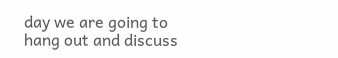day we are going to hang out and discuss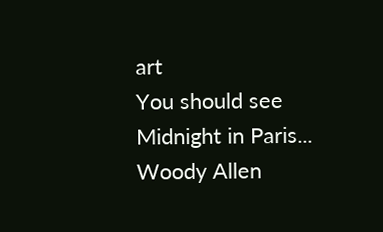art
You should see Midnight in Paris... Woody Allen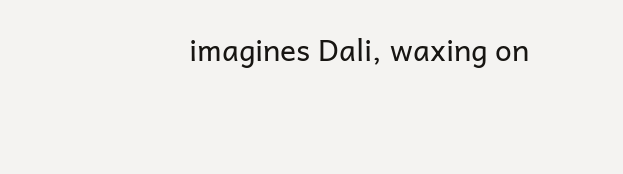imagines Dali, waxing on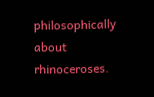philosophically about rhinoceroses.